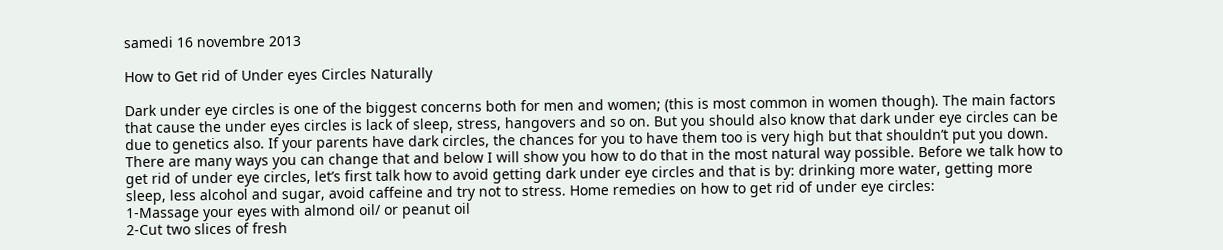samedi 16 novembre 2013

How to Get rid of Under eyes Circles Naturally

Dark under eye circles is one of the biggest concerns both for men and women; (this is most common in women though). The main factors that cause the under eyes circles is lack of sleep, stress, hangovers and so on. But you should also know that dark under eye circles can be due to genetics also. If your parents have dark circles, the chances for you to have them too is very high but that shouldn’t put you down. There are many ways you can change that and below I will show you how to do that in the most natural way possible. Before we talk how to get rid of under eye circles, let’s first talk how to avoid getting dark under eye circles and that is by: drinking more water, getting more sleep, less alcohol and sugar, avoid caffeine and try not to stress. Home remedies on how to get rid of under eye circles:
1-Massage your eyes with almond oil/ or peanut oil
2-Cut two slices of fresh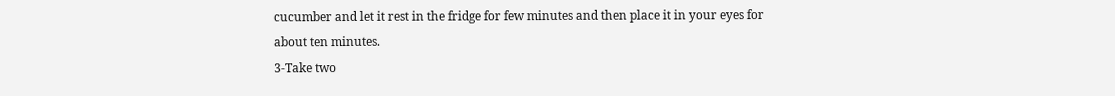cucumber and let it rest in the fridge for few minutes and then place it in your eyes for about ten minutes.
3-Take two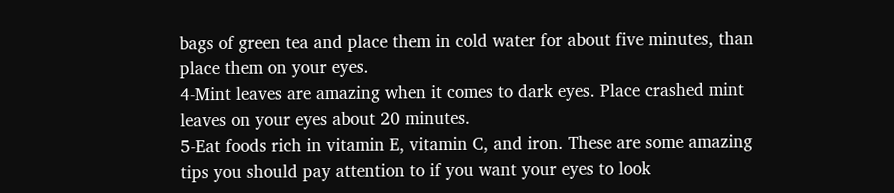bags of green tea and place them in cold water for about five minutes, than place them on your eyes.
4-Mint leaves are amazing when it comes to dark eyes. Place crashed mint leaves on your eyes about 20 minutes.
5-Eat foods rich in vitamin E, vitamin C, and iron. These are some amazing tips you should pay attention to if you want your eyes to look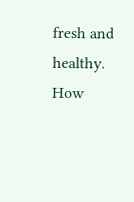fresh and healthy.
How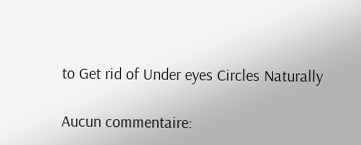to Get rid of Under eyes Circles Naturally

Aucun commentaire: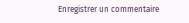Enregistrer un commentaire